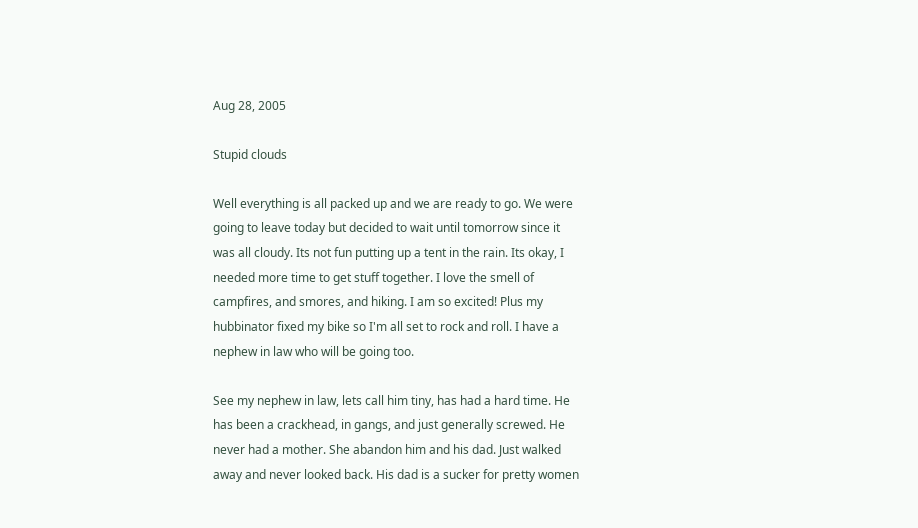Aug 28, 2005

Stupid clouds

Well everything is all packed up and we are ready to go. We were going to leave today but decided to wait until tomorrow since it was all cloudy. Its not fun putting up a tent in the rain. Its okay, I needed more time to get stuff together. I love the smell of campfires, and smores, and hiking. I am so excited! Plus my hubbinator fixed my bike so I'm all set to rock and roll. I have a nephew in law who will be going too.

See my nephew in law, lets call him tiny, has had a hard time. He has been a crackhead, in gangs, and just generally screwed. He never had a mother. She abandon him and his dad. Just walked away and never looked back. His dad is a sucker for pretty women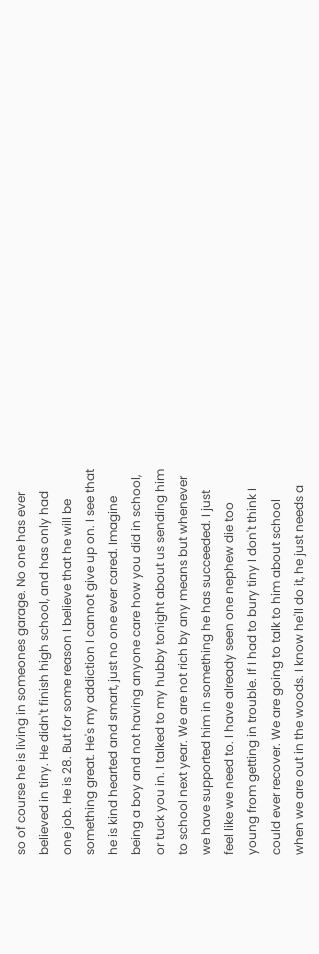so of course he is living in someones garage. No one has ever believed in tiny. He didn't finish high school, and has only had one job. He is 28. But for some reason I believe that he will be something great. He's my addiction I cannot give up on. I see that he is kind hearted and smart, just no one ever cared. Imagine being a boy and not having anyone care how you did in school, or tuck you in. I talked to my hubby tonight about us sending him to school next year. We are not rich by any means but whenever we have supported him in something he has succeeded. I just feel like we need to. I have already seen one nephew die too young from getting in trouble. If I had to bury tiny I don't think I could ever recover. We are going to talk to him about school when we are out in the woods. I know he'll do it, he just needs a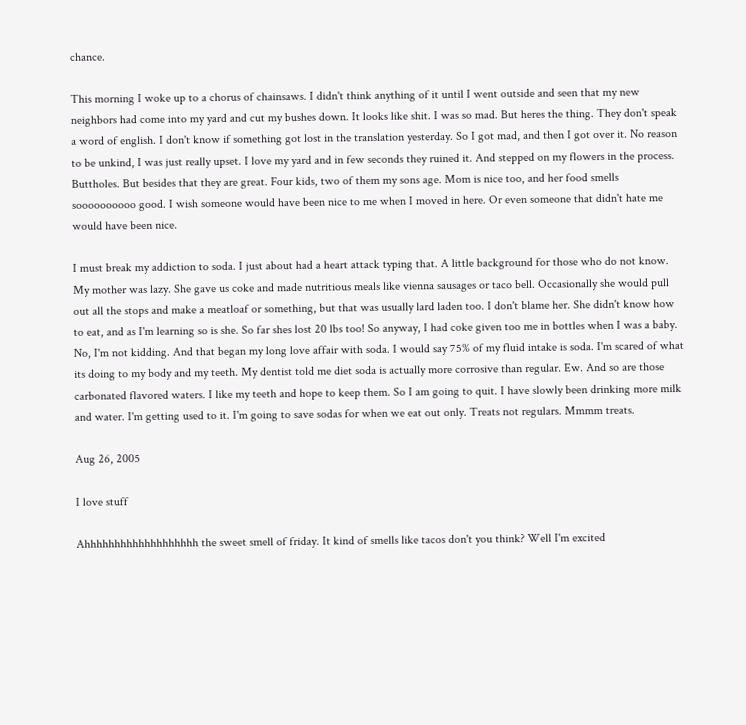chance.

This morning I woke up to a chorus of chainsaws. I didn't think anything of it until I went outside and seen that my new neighbors had come into my yard and cut my bushes down. It looks like shit. I was so mad. But heres the thing. They don't speak a word of english. I don't know if something got lost in the translation yesterday. So I got mad, and then I got over it. No reason to be unkind, I was just really upset. I love my yard and in few seconds they ruined it. And stepped on my flowers in the process. Buttholes. But besides that they are great. Four kids, two of them my sons age. Mom is nice too, and her food smells soooooooooo good. I wish someone would have been nice to me when I moved in here. Or even someone that didn't hate me would have been nice.

I must break my addiction to soda. I just about had a heart attack typing that. A little background for those who do not know. My mother was lazy. She gave us coke and made nutritious meals like vienna sausages or taco bell. Occasionally she would pull out all the stops and make a meatloaf or something, but that was usually lard laden too. I don't blame her. She didn't know how to eat, and as I'm learning so is she. So far shes lost 20 lbs too! So anyway, I had coke given too me in bottles when I was a baby. No, I'm not kidding. And that began my long love affair with soda. I would say 75% of my fluid intake is soda. I'm scared of what its doing to my body and my teeth. My dentist told me diet soda is actually more corrosive than regular. Ew. And so are those carbonated flavored waters. I like my teeth and hope to keep them. So I am going to quit. I have slowly been drinking more milk and water. I'm getting used to it. I'm going to save sodas for when we eat out only. Treats not regulars. Mmmm treats.

Aug 26, 2005

I love stuff

Ahhhhhhhhhhhhhhhhhhh the sweet smell of friday. It kind of smells like tacos don't you think? Well I'm excited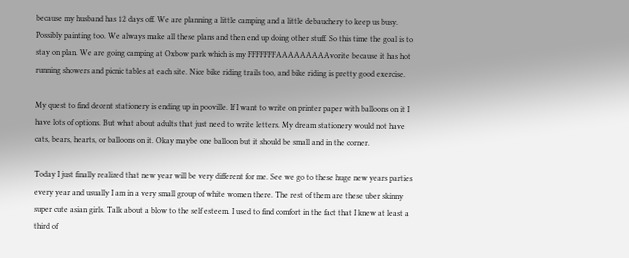because my husband has 12 days off. We are planning a little camping and a little debauchery to keep us busy. Possibly painting too. We always make all these plans and then end up doing other stuff. So this time the goal is to stay on plan. We are going camping at Oxbow park which is my FFFFFFFAAAAAAAAAvorite because it has hot running showers and picnic tables at each site. Nice bike riding trails too, and bike riding is pretty good exercise.

My quest to find decent stationery is ending up in pooville. If I want to write on printer paper with balloons on it I have lots of options. But what about adults that just need to write letters. My dream stationery would not have cats, bears, hearts, or balloons on it. Okay maybe one balloon but it should be small and in the corner.

Today I just finally realized that new year will be very different for me. See we go to these huge new years parties every year and usually I am in a very small group of white women there. The rest of them are these uber skinny super cute asian girls. Talk about a blow to the self esteem. I used to find comfort in the fact that I knew at least a third of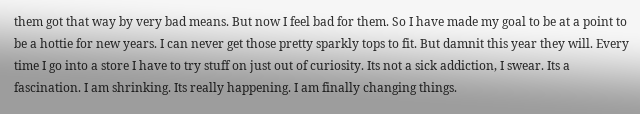them got that way by very bad means. But now I feel bad for them. So I have made my goal to be at a point to be a hottie for new years. I can never get those pretty sparkly tops to fit. But damnit this year they will. Every time I go into a store I have to try stuff on just out of curiosity. Its not a sick addiction, I swear. Its a fascination. I am shrinking. Its really happening. I am finally changing things.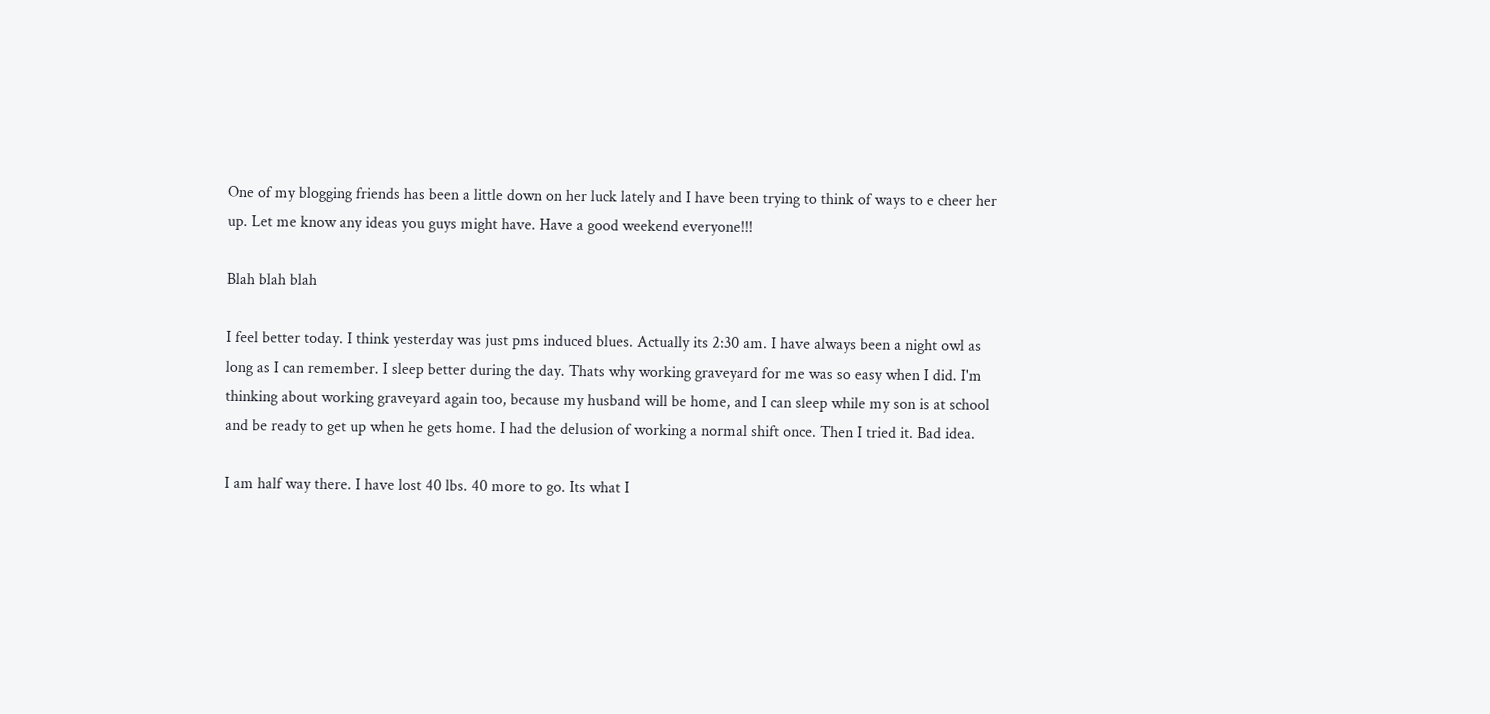One of my blogging friends has been a little down on her luck lately and I have been trying to think of ways to e cheer her up. Let me know any ideas you guys might have. Have a good weekend everyone!!!

Blah blah blah

I feel better today. I think yesterday was just pms induced blues. Actually its 2:30 am. I have always been a night owl as long as I can remember. I sleep better during the day. Thats why working graveyard for me was so easy when I did. I'm thinking about working graveyard again too, because my husband will be home, and I can sleep while my son is at school and be ready to get up when he gets home. I had the delusion of working a normal shift once. Then I tried it. Bad idea.

I am half way there. I have lost 40 lbs. 40 more to go. Its what I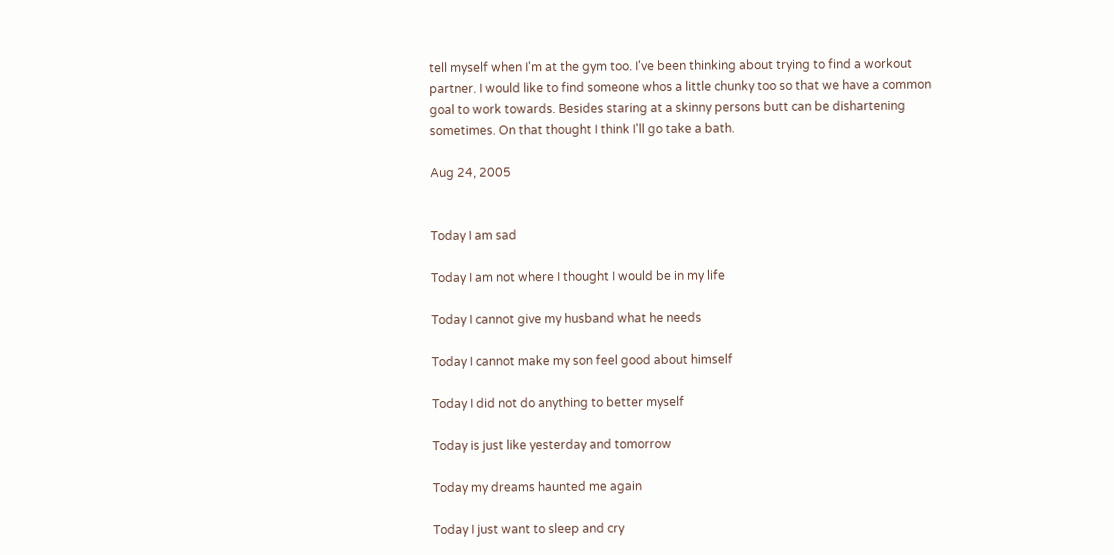tell myself when I'm at the gym too. I've been thinking about trying to find a workout partner. I would like to find someone whos a little chunky too so that we have a common goal to work towards. Besides staring at a skinny persons butt can be dishartening sometimes. On that thought I think I'll go take a bath.

Aug 24, 2005


Today I am sad

Today I am not where I thought I would be in my life

Today I cannot give my husband what he needs

Today I cannot make my son feel good about himself

Today I did not do anything to better myself

Today is just like yesterday and tomorrow

Today my dreams haunted me again

Today I just want to sleep and cry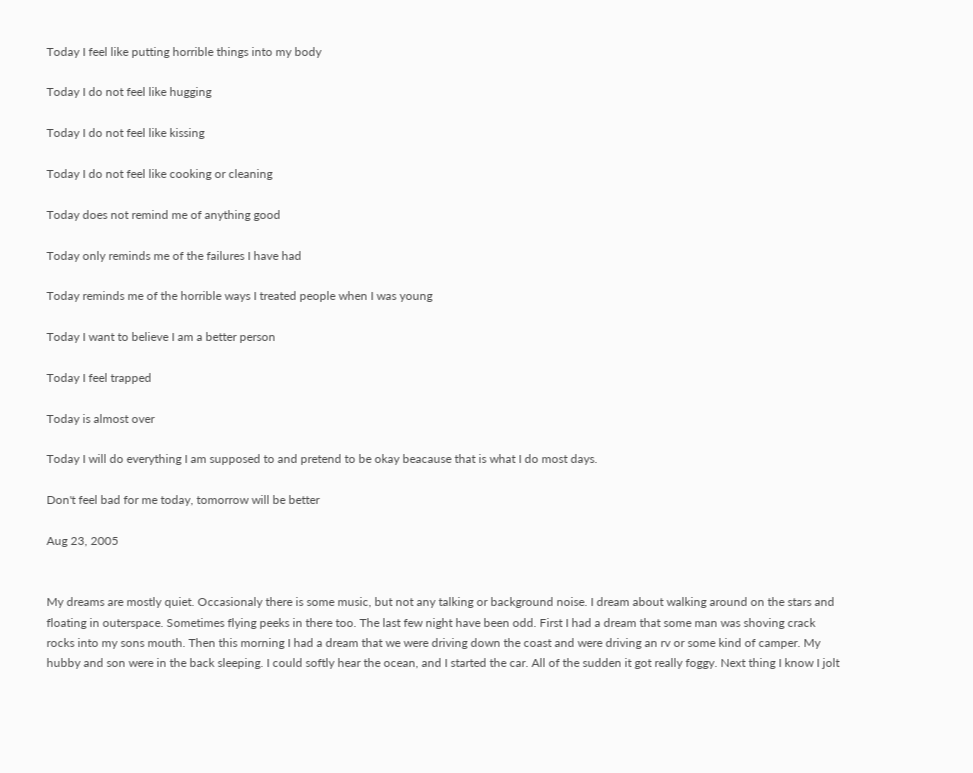Today I feel like putting horrible things into my body

Today I do not feel like hugging

Today I do not feel like kissing

Today I do not feel like cooking or cleaning

Today does not remind me of anything good

Today only reminds me of the failures I have had

Today reminds me of the horrible ways I treated people when I was young

Today I want to believe I am a better person

Today I feel trapped

Today is almost over

Today I will do everything I am supposed to and pretend to be okay beacause that is what I do most days.

Don't feel bad for me today, tomorrow will be better

Aug 23, 2005


My dreams are mostly quiet. Occasionaly there is some music, but not any talking or background noise. I dream about walking around on the stars and floating in outerspace. Sometimes flying peeks in there too. The last few night have been odd. First I had a dream that some man was shoving crack rocks into my sons mouth. Then this morning I had a dream that we were driving down the coast and were driving an rv or some kind of camper. My hubby and son were in the back sleeping. I could softly hear the ocean, and I started the car. All of the sudden it got really foggy. Next thing I know I jolt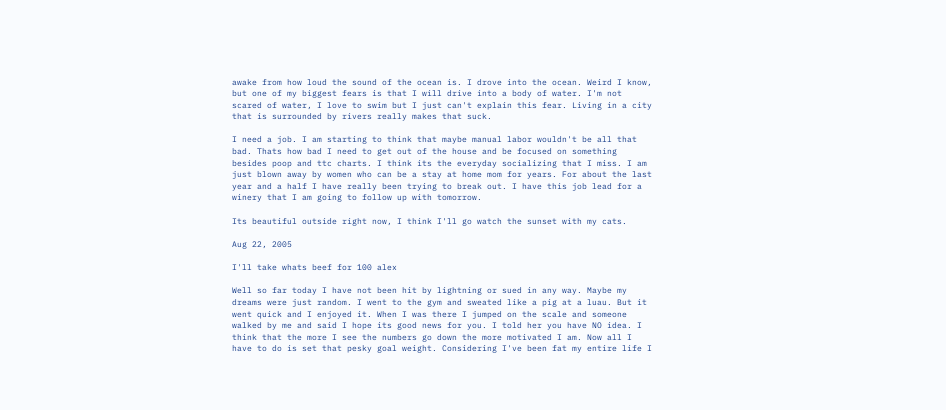awake from how loud the sound of the ocean is. I drove into the ocean. Weird I know, but one of my biggest fears is that I will drive into a body of water. I'm not scared of water, I love to swim but I just can't explain this fear. Living in a city that is surrounded by rivers really makes that suck.

I need a job. I am starting to think that maybe manual labor wouldn't be all that bad. Thats how bad I need to get out of the house and be focused on something besides poop and ttc charts. I think its the everyday socializing that I miss. I am just blown away by women who can be a stay at home mom for years. For about the last year and a half I have really been trying to break out. I have this job lead for a winery that I am going to follow up with tomorrow.

Its beautiful outside right now, I think I'll go watch the sunset with my cats.

Aug 22, 2005

I'll take whats beef for 100 alex

Well so far today I have not been hit by lightning or sued in any way. Maybe my dreams were just random. I went to the gym and sweated like a pig at a luau. But it went quick and I enjoyed it. When I was there I jumped on the scale and someone walked by me and said I hope its good news for you. I told her you have NO idea. I think that the more I see the numbers go down the more motivated I am. Now all I have to do is set that pesky goal weight. Considering I've been fat my entire life I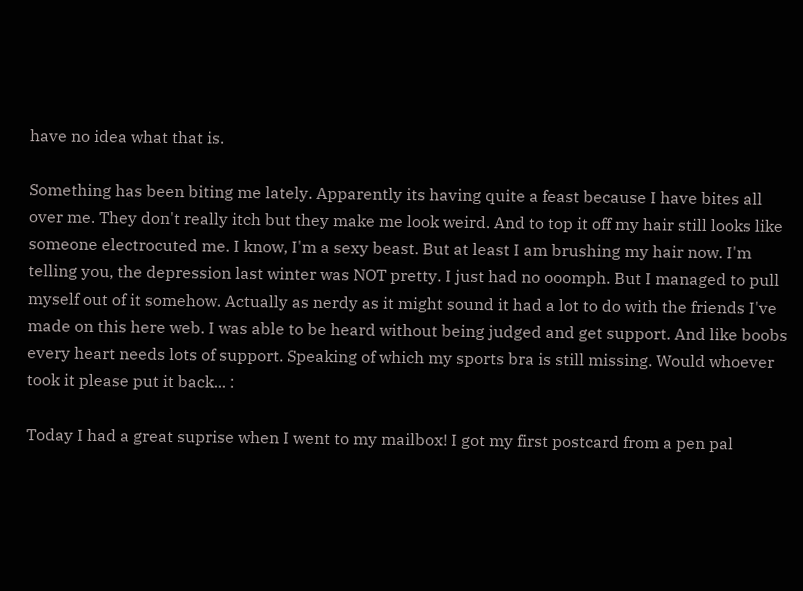have no idea what that is.

Something has been biting me lately. Apparently its having quite a feast because I have bites all over me. They don't really itch but they make me look weird. And to top it off my hair still looks like someone electrocuted me. I know, I'm a sexy beast. But at least I am brushing my hair now. I'm telling you, the depression last winter was NOT pretty. I just had no ooomph. But I managed to pull myself out of it somehow. Actually as nerdy as it might sound it had a lot to do with the friends I've made on this here web. I was able to be heard without being judged and get support. And like boobs every heart needs lots of support. Speaking of which my sports bra is still missing. Would whoever took it please put it back... :

Today I had a great suprise when I went to my mailbox! I got my first postcard from a pen pal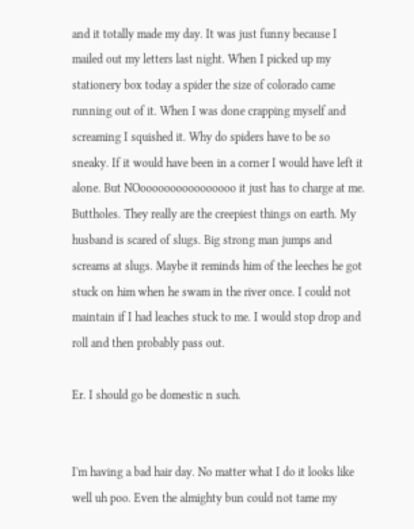and it totally made my day. It was just funny because I mailed out my letters last night. When I picked up my stationery box today a spider the size of colorado came running out of it. When I was done crapping myself and screaming I squished it. Why do spiders have to be so sneaky. If it would have been in a corner I would have left it alone. But NOoooooooooooooooo it just has to charge at me. Buttholes. They really are the creepiest things on earth. My husband is scared of slugs. Big strong man jumps and screams at slugs. Maybe it reminds him of the leeches he got stuck on him when he swam in the river once. I could not maintain if I had leaches stuck to me. I would stop drop and roll and then probably pass out.

Er. I should go be domestic n such.


I'm having a bad hair day. No matter what I do it looks like well uh poo. Even the almighty bun could not tame my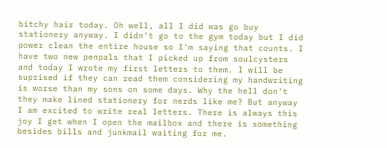bitchy hair today. Oh well, all I did was go buy stationery anyway. I didn't go to the gym today but I did power clean the entire house so I'm saying that counts. I have two new penpals that I picked up from soulcysters and today I wrote my first letters to them. I will be suprised if they can read them considering my handwriting is worse than my sons on some days. Why the hell don't they make lined stationery for nerds like me? But anyway I am excited to write real letters. There is always this joy I get when I open the mailbox and there is something besides bills and junkmail waiting for me.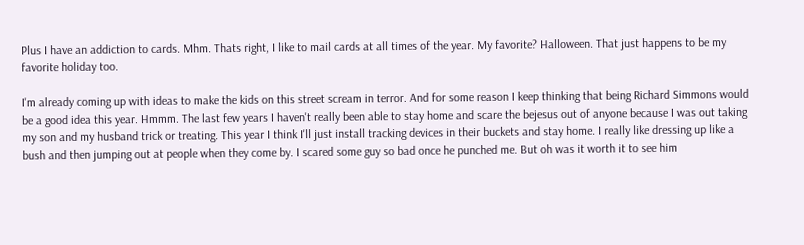Plus I have an addiction to cards. Mhm. Thats right, I like to mail cards at all times of the year. My favorite? Halloween. That just happens to be my favorite holiday too.

I'm already coming up with ideas to make the kids on this street scream in terror. And for some reason I keep thinking that being Richard Simmons would be a good idea this year. Hmmm. The last few years I haven't really been able to stay home and scare the bejesus out of anyone because I was out taking my son and my husband trick or treating. This year I think I'll just install tracking devices in their buckets and stay home. I really like dressing up like a bush and then jumping out at people when they come by. I scared some guy so bad once he punched me. But oh was it worth it to see him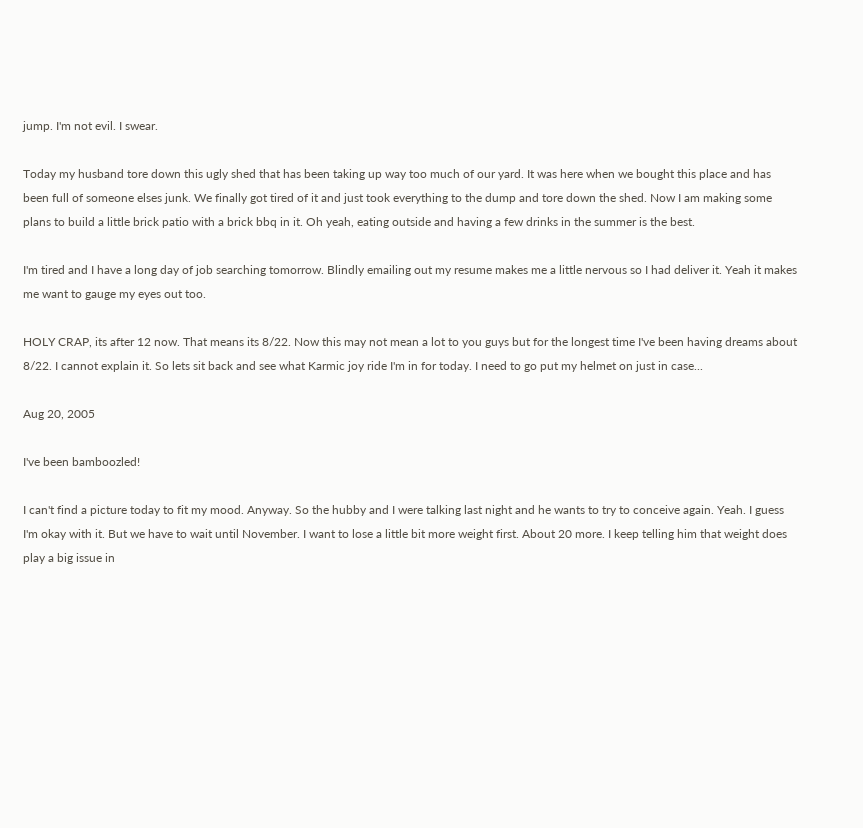jump. I'm not evil. I swear.

Today my husband tore down this ugly shed that has been taking up way too much of our yard. It was here when we bought this place and has been full of someone elses junk. We finally got tired of it and just took everything to the dump and tore down the shed. Now I am making some plans to build a little brick patio with a brick bbq in it. Oh yeah, eating outside and having a few drinks in the summer is the best.

I'm tired and I have a long day of job searching tomorrow. Blindly emailing out my resume makes me a little nervous so I had deliver it. Yeah it makes me want to gauge my eyes out too.

HOLY CRAP, its after 12 now. That means its 8/22. Now this may not mean a lot to you guys but for the longest time I've been having dreams about 8/22. I cannot explain it. So lets sit back and see what Karmic joy ride I'm in for today. I need to go put my helmet on just in case...

Aug 20, 2005

I've been bamboozled!

I can't find a picture today to fit my mood. Anyway. So the hubby and I were talking last night and he wants to try to conceive again. Yeah. I guess I'm okay with it. But we have to wait until November. I want to lose a little bit more weight first. About 20 more. I keep telling him that weight does play a big issue in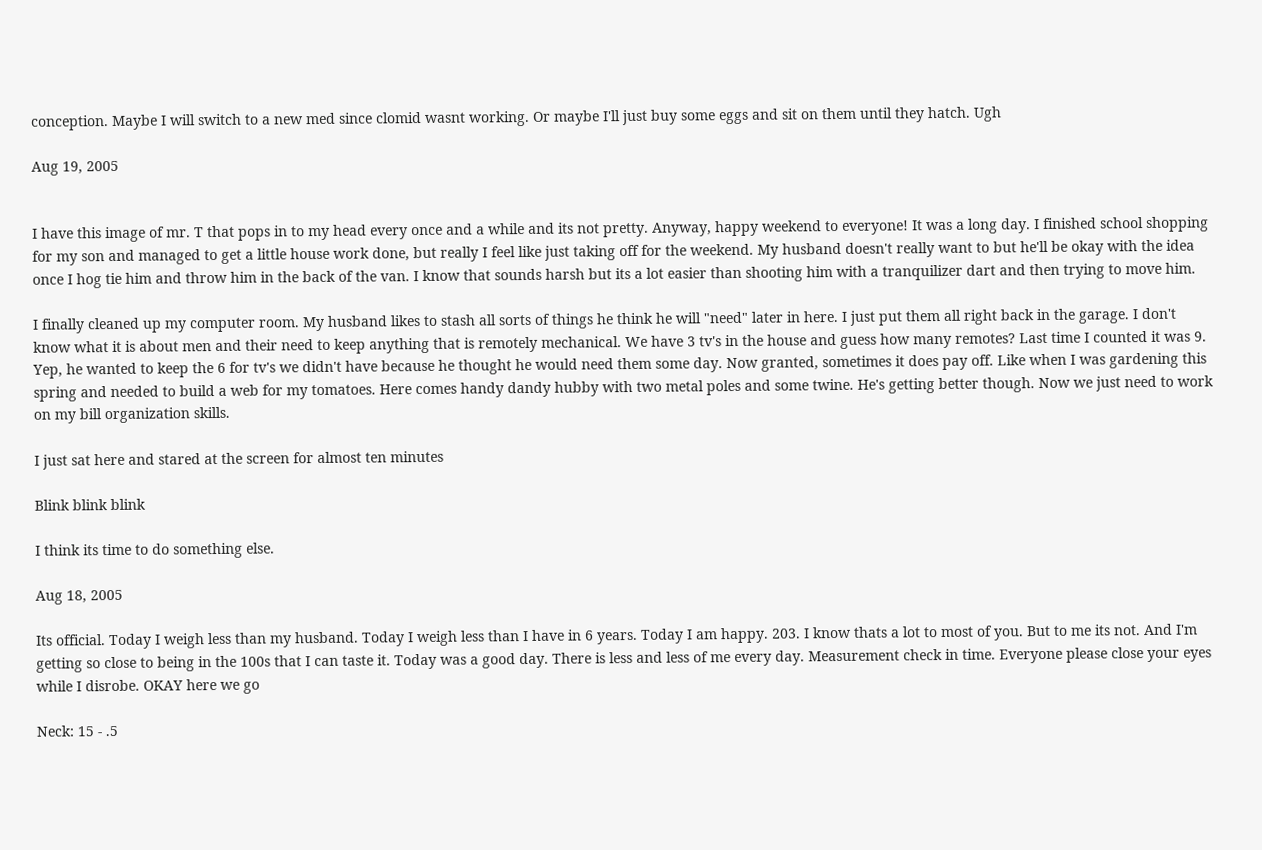conception. Maybe I will switch to a new med since clomid wasnt working. Or maybe I'll just buy some eggs and sit on them until they hatch. Ugh

Aug 19, 2005


I have this image of mr. T that pops in to my head every once and a while and its not pretty. Anyway, happy weekend to everyone! It was a long day. I finished school shopping for my son and managed to get a little house work done, but really I feel like just taking off for the weekend. My husband doesn't really want to but he'll be okay with the idea once I hog tie him and throw him in the back of the van. I know that sounds harsh but its a lot easier than shooting him with a tranquilizer dart and then trying to move him.

I finally cleaned up my computer room. My husband likes to stash all sorts of things he think he will "need" later in here. I just put them all right back in the garage. I don't know what it is about men and their need to keep anything that is remotely mechanical. We have 3 tv's in the house and guess how many remotes? Last time I counted it was 9. Yep, he wanted to keep the 6 for tv's we didn't have because he thought he would need them some day. Now granted, sometimes it does pay off. Like when I was gardening this spring and needed to build a web for my tomatoes. Here comes handy dandy hubby with two metal poles and some twine. He's getting better though. Now we just need to work on my bill organization skills.

I just sat here and stared at the screen for almost ten minutes

Blink blink blink

I think its time to do something else.

Aug 18, 2005

Its official. Today I weigh less than my husband. Today I weigh less than I have in 6 years. Today I am happy. 203. I know thats a lot to most of you. But to me its not. And I'm getting so close to being in the 100s that I can taste it. Today was a good day. There is less and less of me every day. Measurement check in time. Everyone please close your eyes while I disrobe. OKAY here we go

Neck: 15 - .5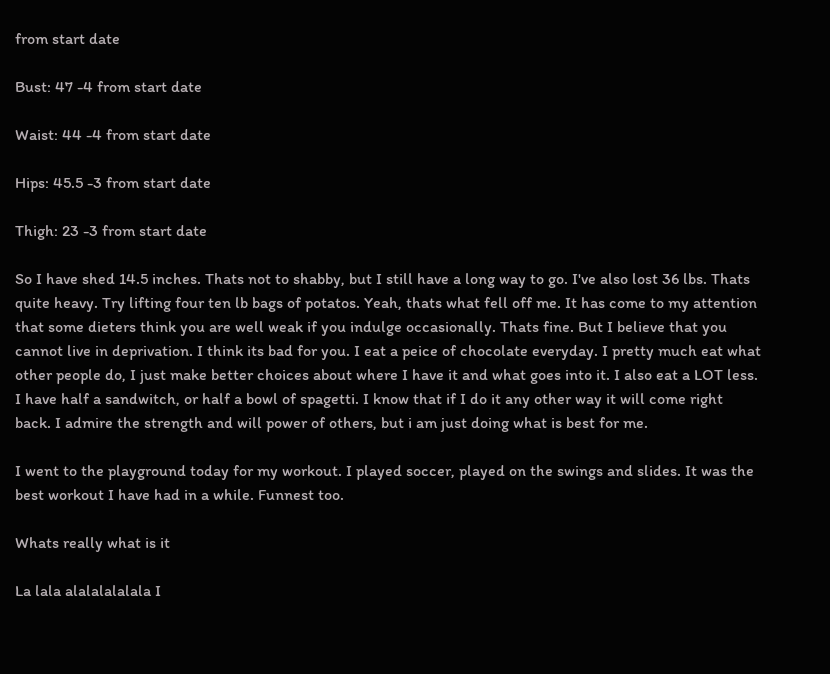from start date

Bust: 47 -4 from start date

Waist: 44 -4 from start date

Hips: 45.5 -3 from start date

Thigh: 23 -3 from start date

So I have shed 14.5 inches. Thats not to shabby, but I still have a long way to go. I've also lost 36 lbs. Thats quite heavy. Try lifting four ten lb bags of potatos. Yeah, thats what fell off me. It has come to my attention that some dieters think you are well weak if you indulge occasionally. Thats fine. But I believe that you cannot live in deprivation. I think its bad for you. I eat a peice of chocolate everyday. I pretty much eat what other people do, I just make better choices about where I have it and what goes into it. I also eat a LOT less. I have half a sandwitch, or half a bowl of spagetti. I know that if I do it any other way it will come right back. I admire the strength and will power of others, but i am just doing what is best for me.

I went to the playground today for my workout. I played soccer, played on the swings and slides. It was the best workout I have had in a while. Funnest too.

Whats really what is it

La lala alalalalalala I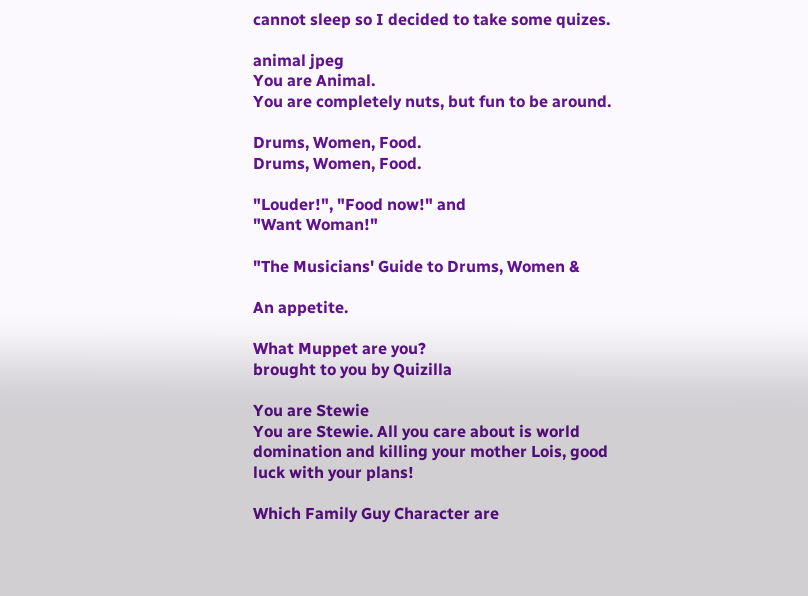cannot sleep so I decided to take some quizes.

animal jpeg
You are Animal.
You are completely nuts, but fun to be around.

Drums, Women, Food.
Drums, Women, Food.

"Louder!", "Food now!" and
"Want Woman!"

"The Musicians' Guide to Drums, Women &

An appetite.

What Muppet are you?
brought to you by Quizilla

You are Stewie
You are Stewie. All you care about is world
domination and killing your mother Lois, good
luck with your plans!

Which Family Guy Character are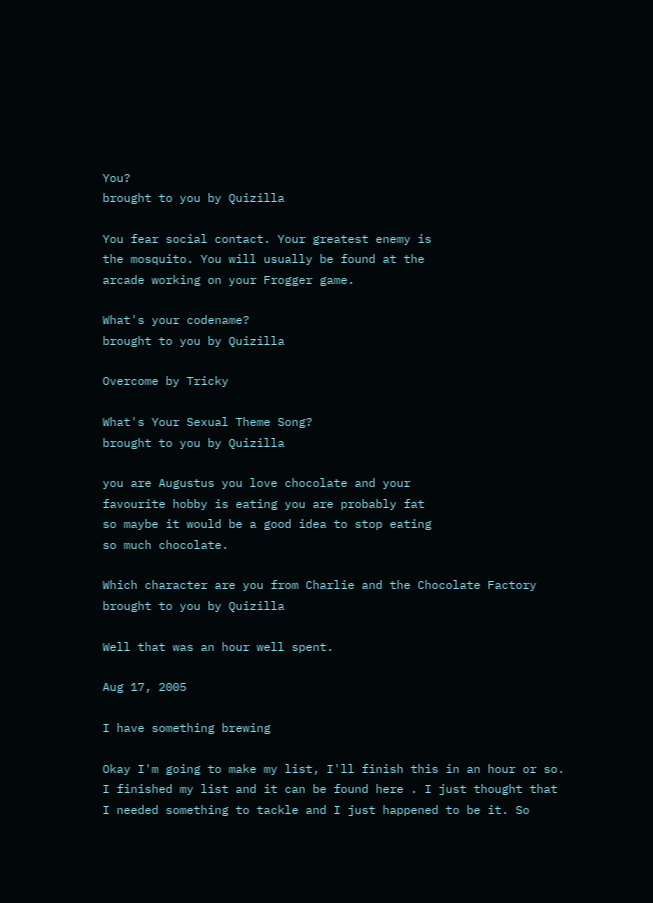You?
brought to you by Quizilla

You fear social contact. Your greatest enemy is
the mosquito. You will usually be found at the
arcade working on your Frogger game.

What's your codename?
brought to you by Quizilla

Overcome by Tricky

What's Your Sexual Theme Song?
brought to you by Quizilla

you are Augustus you love chocolate and your
favourite hobby is eating you are probably fat
so maybe it would be a good idea to stop eating
so much chocolate.

Which character are you from Charlie and the Chocolate Factory
brought to you by Quizilla

Well that was an hour well spent.

Aug 17, 2005

I have something brewing

Okay I'm going to make my list, I'll finish this in an hour or so. I finished my list and it can be found here . I just thought that I needed something to tackle and I just happened to be it. So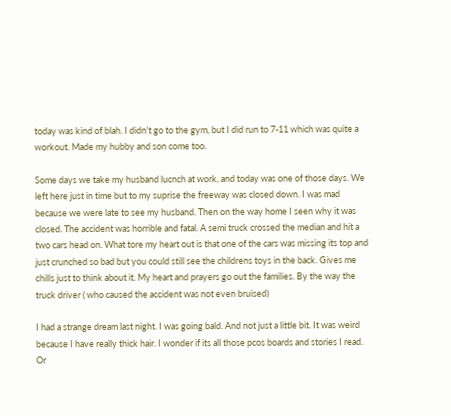today was kind of blah. I didn't go to the gym, but I did run to 7-11 which was quite a workout. Made my hubby and son come too.

Some days we take my husband lucnch at work, and today was one of those days. We left here just in time but to my suprise the freeway was closed down. I was mad because we were late to see my husband. Then on the way home I seen why it was closed. The accident was horrible and fatal. A semi truck crossed the median and hit a two cars head on. What tore my heart out is that one of the cars was missing its top and just crunched so bad but you could still see the childrens toys in the back. Gives me chills just to think about it. My heart and prayers go out the families. By the way the truck driver ( who caused the accident was not even bruised)

I had a strange dream last night. I was going bald. And not just a little bit. It was weird because I have really thick hair. I wonder if its all those pcos boards and stories I read. Or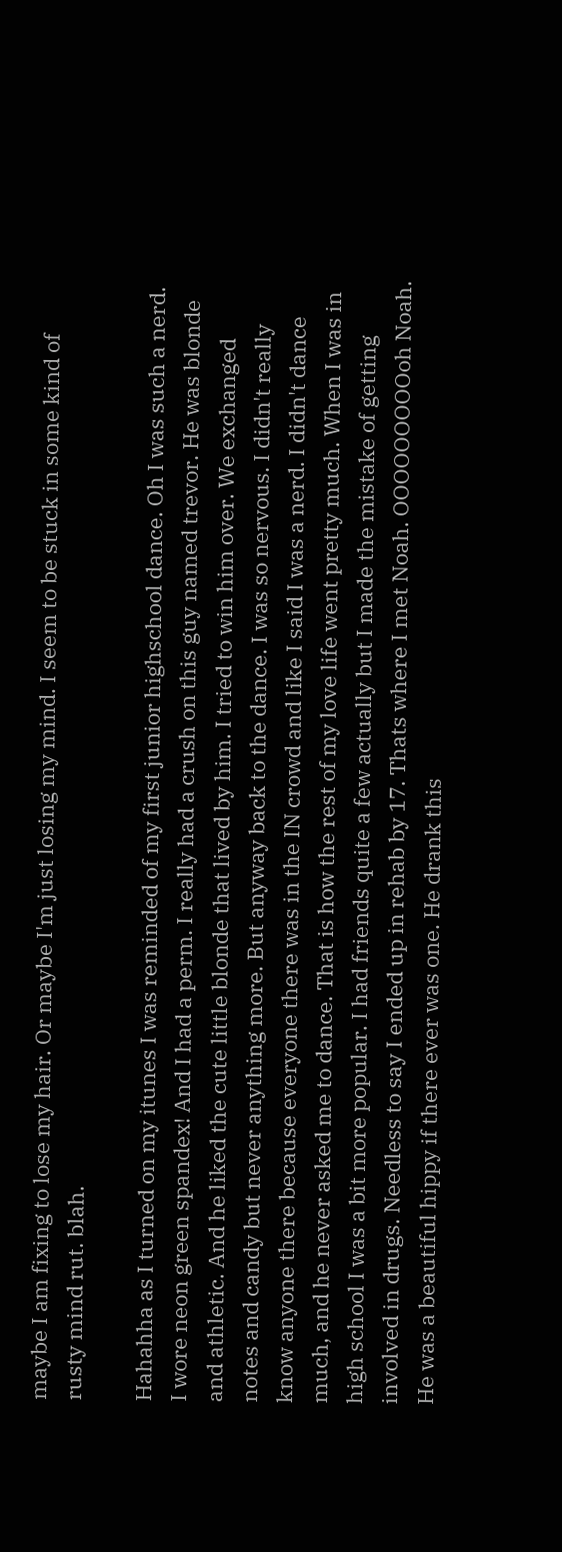maybe I am fixing to lose my hair. Or maybe I'm just losing my mind. I seem to be stuck in some kind of rusty mind rut. blah.

Hahahha as I turned on my itunes I was reminded of my first junior highschool dance. Oh I was such a nerd. I wore neon green spandex! And I had a perm. I really had a crush on this guy named trevor. He was blonde and athletic. And he liked the cute little blonde that lived by him. I tried to win him over. We exchanged notes and candy but never anything more. But anyway back to the dance. I was so nervous. I didn't really know anyone there because everyone there was in the IN crowd and like I said I was a nerd. I didn't dance much, and he never asked me to dance. That is how the rest of my love life went pretty much. When I was in high school I was a bit more popular. I had friends quite a few actually but I made the mistake of getting involved in drugs. Needless to say I ended up in rehab by 17. Thats where I met Noah. OOOOOOOOOoh Noah. He was a beautiful hippy if there ever was one. He drank this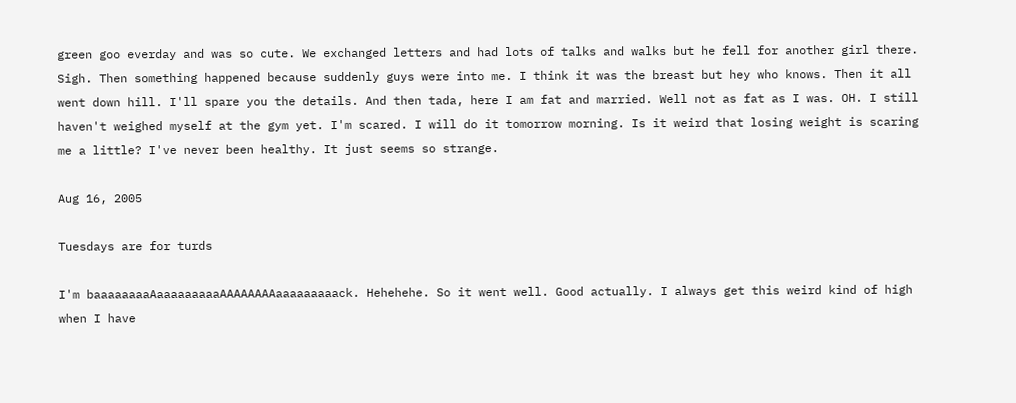green goo everday and was so cute. We exchanged letters and had lots of talks and walks but he fell for another girl there. Sigh. Then something happened because suddenly guys were into me. I think it was the breast but hey who knows. Then it all went down hill. I'll spare you the details. And then tada, here I am fat and married. Well not as fat as I was. OH. I still haven't weighed myself at the gym yet. I'm scared. I will do it tomorrow morning. Is it weird that losing weight is scaring me a little? I've never been healthy. It just seems so strange.

Aug 16, 2005

Tuesdays are for turds

I'm baaaaaaaaAaaaaaaaaaAAAAAAAAaaaaaaaaack. Hehehehe. So it went well. Good actually. I always get this weird kind of high when I have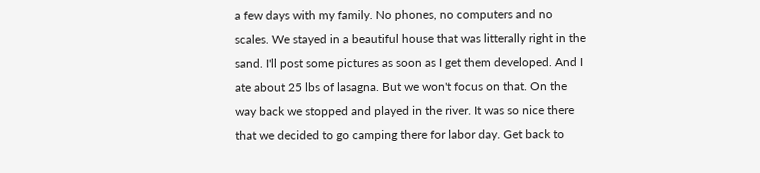a few days with my family. No phones, no computers and no scales. We stayed in a beautiful house that was litterally right in the sand. I'll post some pictures as soon as I get them developed. And I ate about 25 lbs of lasagna. But we won't focus on that. On the way back we stopped and played in the river. It was so nice there that we decided to go camping there for labor day. Get back to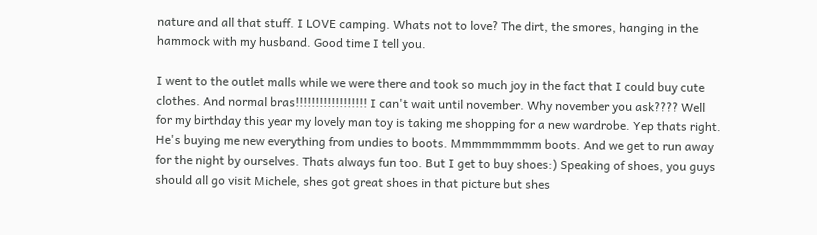nature and all that stuff. I LOVE camping. Whats not to love? The dirt, the smores, hanging in the hammock with my husband. Good time I tell you.

I went to the outlet malls while we were there and took so much joy in the fact that I could buy cute clothes. And normal bras!!!!!!!!!!!!!!!!!! I can't wait until november. Why november you ask???? Well for my birthday this year my lovely man toy is taking me shopping for a new wardrobe. Yep thats right. He's buying me new everything from undies to boots. Mmmmmmmmm boots. And we get to run away for the night by ourselves. Thats always fun too. But I get to buy shoes:) Speaking of shoes, you guys should all go visit Michele, shes got great shoes in that picture but shes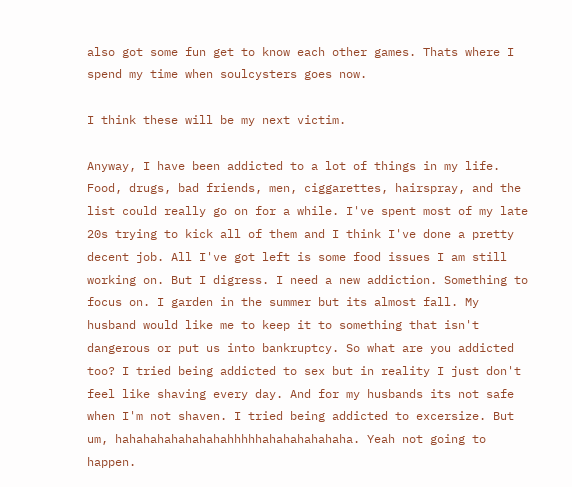also got some fun get to know each other games. Thats where I spend my time when soulcysters goes now.

I think these will be my next victim.

Anyway, I have been addicted to a lot of things in my life. Food, drugs, bad friends, men, ciggarettes, hairspray, and the list could really go on for a while. I've spent most of my late 20s trying to kick all of them and I think I've done a pretty decent job. All I've got left is some food issues I am still working on. But I digress. I need a new addiction. Something to focus on. I garden in the summer but its almost fall. My husband would like me to keep it to something that isn't dangerous or put us into bankruptcy. So what are you addicted too? I tried being addicted to sex but in reality I just don't feel like shaving every day. And for my husbands its not safe when I'm not shaven. I tried being addicted to excersize. But um, hahahahahahahahahhhhhahahahahahaha. Yeah not going to happen.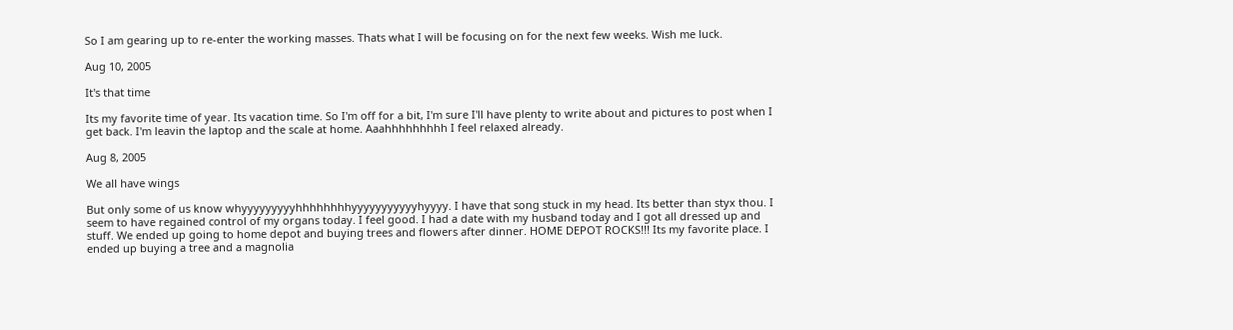So I am gearing up to re-enter the working masses. Thats what I will be focusing on for the next few weeks. Wish me luck.

Aug 10, 2005

It's that time

Its my favorite time of year. Its vacation time. So I'm off for a bit, I'm sure I'll have plenty to write about and pictures to post when I get back. I'm leavin the laptop and the scale at home. Aaahhhhhhhhh I feel relaxed already.

Aug 8, 2005

We all have wings

But only some of us know whyyyyyyyyyhhhhhhhhyyyyyyyyyyyhyyyy. I have that song stuck in my head. Its better than styx thou. I seem to have regained control of my organs today. I feel good. I had a date with my husband today and I got all dressed up and stuff. We ended up going to home depot and buying trees and flowers after dinner. HOME DEPOT ROCKS!!! Its my favorite place. I ended up buying a tree and a magnolia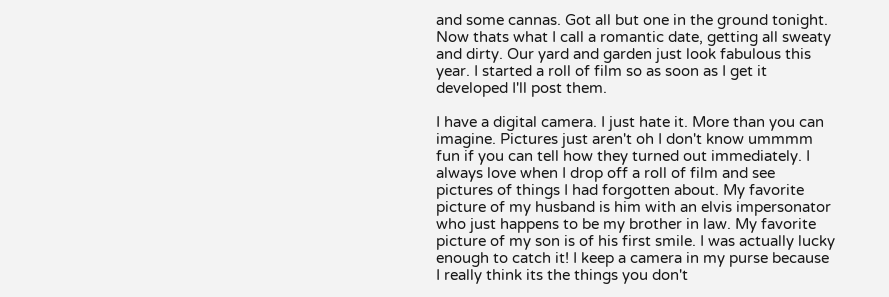and some cannas. Got all but one in the ground tonight. Now thats what I call a romantic date, getting all sweaty and dirty. Our yard and garden just look fabulous this year. I started a roll of film so as soon as I get it developed I'll post them.

I have a digital camera. I just hate it. More than you can imagine. Pictures just aren't oh I don't know ummmm fun if you can tell how they turned out immediately. I always love when I drop off a roll of film and see pictures of things I had forgotten about. My favorite picture of my husband is him with an elvis impersonator who just happens to be my brother in law. My favorite picture of my son is of his first smile. I was actually lucky enough to catch it! I keep a camera in my purse because I really think its the things you don't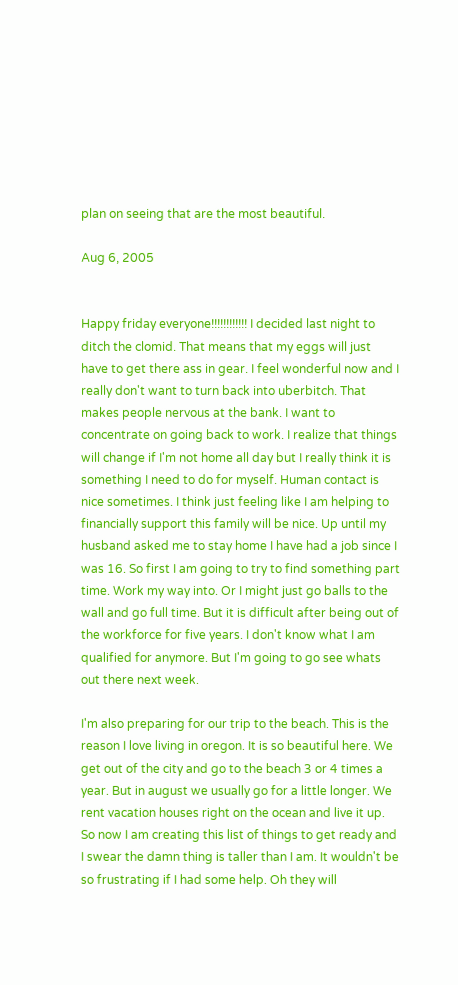plan on seeing that are the most beautiful.

Aug 6, 2005


Happy friday everyone!!!!!!!!!!!! I decided last night to ditch the clomid. That means that my eggs will just have to get there ass in gear. I feel wonderful now and I really don't want to turn back into uberbitch. That makes people nervous at the bank. I want to concentrate on going back to work. I realize that things will change if I'm not home all day but I really think it is something I need to do for myself. Human contact is nice sometimes. I think just feeling like I am helping to financially support this family will be nice. Up until my husband asked me to stay home I have had a job since I was 16. So first I am going to try to find something part time. Work my way into. Or I might just go balls to the wall and go full time. But it is difficult after being out of the workforce for five years. I don't know what I am qualified for anymore. But I'm going to go see whats out there next week.

I'm also preparing for our trip to the beach. This is the reason I love living in oregon. It is so beautiful here. We get out of the city and go to the beach 3 or 4 times a year. But in august we usually go for a little longer. We rent vacation houses right on the ocean and live it up. So now I am creating this list of things to get ready and I swear the damn thing is taller than I am. It wouldn't be so frustrating if I had some help. Oh they will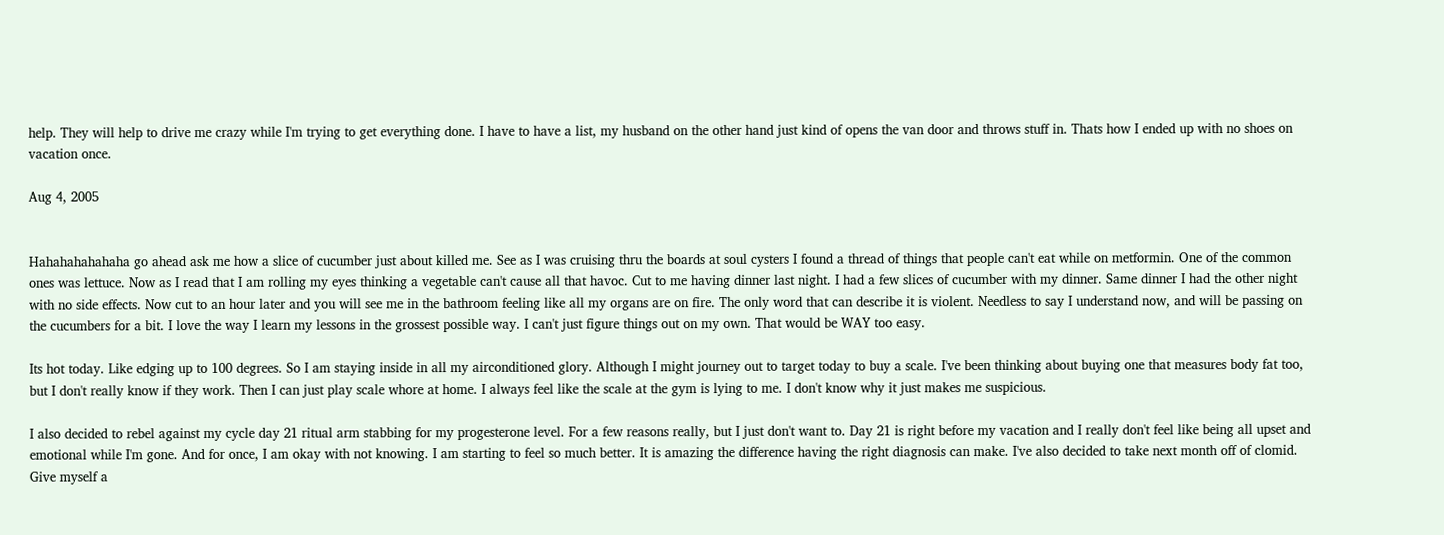help. They will help to drive me crazy while I'm trying to get everything done. I have to have a list, my husband on the other hand just kind of opens the van door and throws stuff in. Thats how I ended up with no shoes on vacation once.

Aug 4, 2005


Hahahahahahaha go ahead ask me how a slice of cucumber just about killed me. See as I was cruising thru the boards at soul cysters I found a thread of things that people can't eat while on metformin. One of the common ones was lettuce. Now as I read that I am rolling my eyes thinking a vegetable can't cause all that havoc. Cut to me having dinner last night. I had a few slices of cucumber with my dinner. Same dinner I had the other night with no side effects. Now cut to an hour later and you will see me in the bathroom feeling like all my organs are on fire. The only word that can describe it is violent. Needless to say I understand now, and will be passing on the cucumbers for a bit. I love the way I learn my lessons in the grossest possible way. I can't just figure things out on my own. That would be WAY too easy.

Its hot today. Like edging up to 100 degrees. So I am staying inside in all my airconditioned glory. Although I might journey out to target today to buy a scale. I've been thinking about buying one that measures body fat too, but I don't really know if they work. Then I can just play scale whore at home. I always feel like the scale at the gym is lying to me. I don't know why it just makes me suspicious.

I also decided to rebel against my cycle day 21 ritual arm stabbing for my progesterone level. For a few reasons really, but I just don't want to. Day 21 is right before my vacation and I really don't feel like being all upset and emotional while I'm gone. And for once, I am okay with not knowing. I am starting to feel so much better. It is amazing the difference having the right diagnosis can make. I've also decided to take next month off of clomid. Give myself a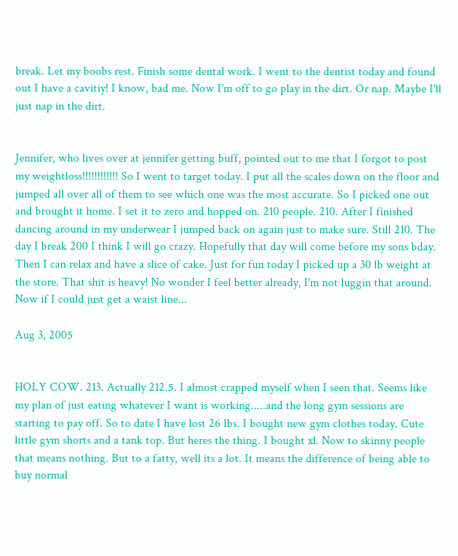break. Let my boobs rest. Finish some dental work. I went to the dentist today and found out I have a cavitiy! I know, bad me. Now I'm off to go play in the dirt. Or nap. Maybe I'll just nap in the dirt.


Jennifer, who lives over at jennifer getting buff, pointed out to me that I forgot to post my weightloss!!!!!!!!!!!! So I went to target today. I put all the scales down on the floor and jumped all over all of them to see which one was the most accurate. So I picked one out and brought it home. I set it to zero and hopped on. 210 people. 210. After I finished dancing around in my underwear I jumped back on again just to make sure. Still 210. The day I break 200 I think I will go crazy. Hopefully that day will come before my sons bday. Then I can relax and have a slice of cake. Just for fun today I picked up a 30 lb weight at the store. That shit is heavy! No wonder I feel better already, I'm not luggin that around. Now if I could just get a waist line...

Aug 3, 2005


HOLY COW. 213. Actually 212.5. I almost crapped myself when I seen that. Seems like my plan of just eating whatever I want is working.....and the long gym sessions are starting to pay off. So to date I have lost 26 lbs. I bought new gym clothes today. Cute little gym shorts and a tank top. But heres the thing. I bought xl. Now to skinny people that means nothing. But to a fatty, well its a lot. It means the difference of being able to buy normal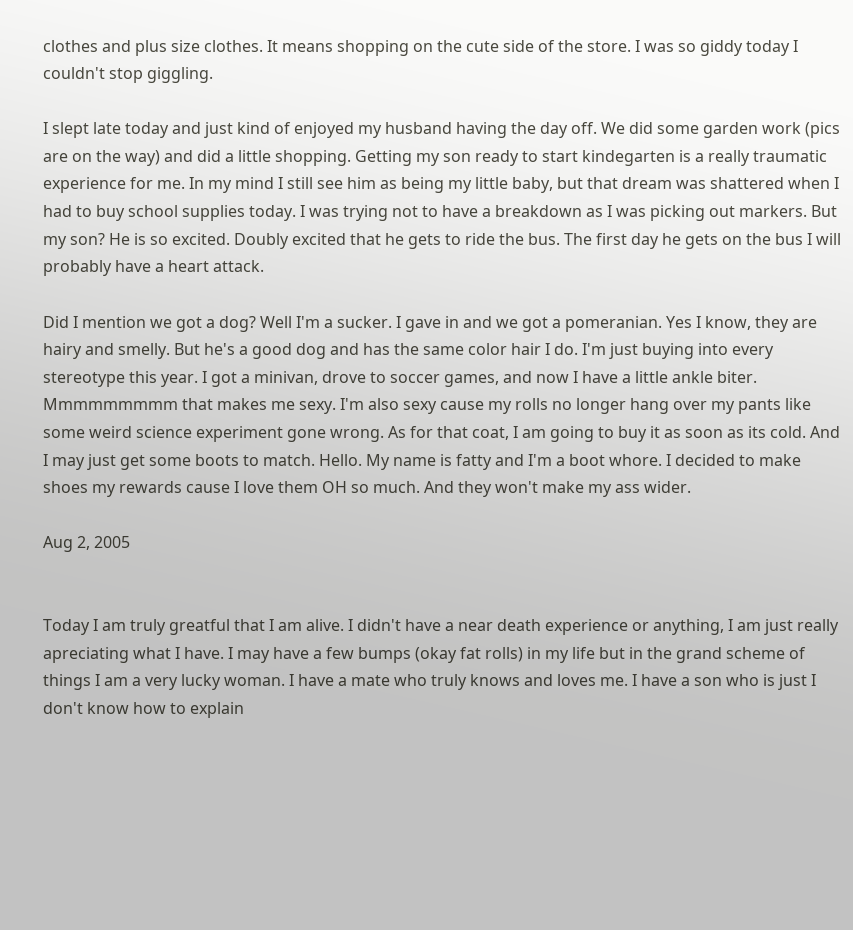clothes and plus size clothes. It means shopping on the cute side of the store. I was so giddy today I couldn't stop giggling.

I slept late today and just kind of enjoyed my husband having the day off. We did some garden work (pics are on the way) and did a little shopping. Getting my son ready to start kindegarten is a really traumatic experience for me. In my mind I still see him as being my little baby, but that dream was shattered when I had to buy school supplies today. I was trying not to have a breakdown as I was picking out markers. But my son? He is so excited. Doubly excited that he gets to ride the bus. The first day he gets on the bus I will probably have a heart attack.

Did I mention we got a dog? Well I'm a sucker. I gave in and we got a pomeranian. Yes I know, they are hairy and smelly. But he's a good dog and has the same color hair I do. I'm just buying into every stereotype this year. I got a minivan, drove to soccer games, and now I have a little ankle biter. Mmmmmmmmm that makes me sexy. I'm also sexy cause my rolls no longer hang over my pants like some weird science experiment gone wrong. As for that coat, I am going to buy it as soon as its cold. And I may just get some boots to match. Hello. My name is fatty and I'm a boot whore. I decided to make shoes my rewards cause I love them OH so much. And they won't make my ass wider.

Aug 2, 2005


Today I am truly greatful that I am alive. I didn't have a near death experience or anything, I am just really apreciating what I have. I may have a few bumps (okay fat rolls) in my life but in the grand scheme of things I am a very lucky woman. I have a mate who truly knows and loves me. I have a son who is just I don't know how to explain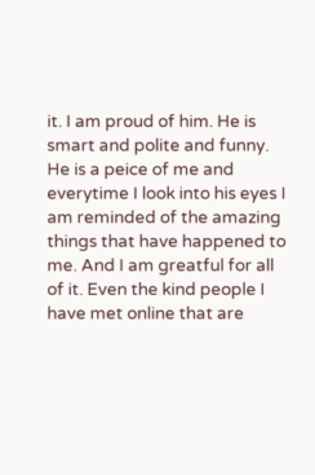it. I am proud of him. He is smart and polite and funny. He is a peice of me and everytime I look into his eyes I am reminded of the amazing things that have happened to me. And I am greatful for all of it. Even the kind people I have met online that are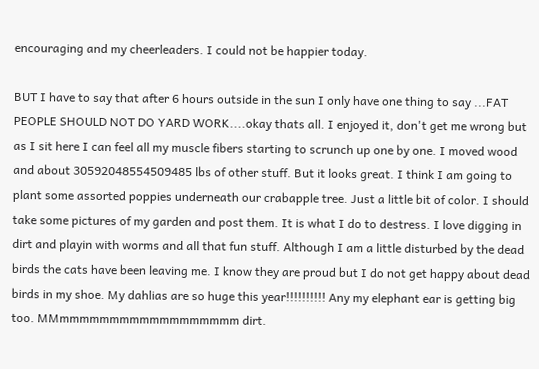encouraging and my cheerleaders. I could not be happier today.

BUT I have to say that after 6 hours outside in the sun I only have one thing to say ...FAT PEOPLE SHOULD NOT DO YARD WORK....okay thats all. I enjoyed it, don't get me wrong but as I sit here I can feel all my muscle fibers starting to scrunch up one by one. I moved wood and about 30592048554509485 lbs of other stuff. But it looks great. I think I am going to plant some assorted poppies underneath our crabapple tree. Just a little bit of color. I should take some pictures of my garden and post them. It is what I do to destress. I love digging in dirt and playin with worms and all that fun stuff. Although I am a little disturbed by the dead birds the cats have been leaving me. I know they are proud but I do not get happy about dead birds in my shoe. My dahlias are so huge this year!!!!!!!!!! Any my elephant ear is getting big too. MMmmmmmmmmmmmmmmmmmm dirt.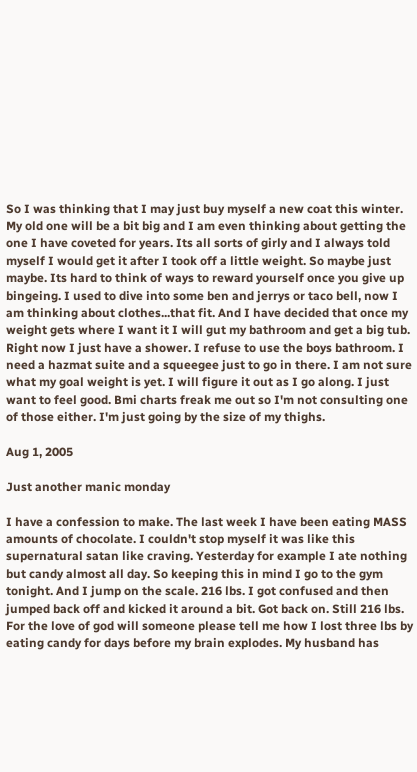So I was thinking that I may just buy myself a new coat this winter. My old one will be a bit big and I am even thinking about getting the one I have coveted for years. Its all sorts of girly and I always told myself I would get it after I took off a little weight. So maybe just maybe. Its hard to think of ways to reward yourself once you give up bingeing. I used to dive into some ben and jerrys or taco bell, now I am thinking about clothes...that fit. And I have decided that once my weight gets where I want it I will gut my bathroom and get a big tub. Right now I just have a shower. I refuse to use the boys bathroom. I need a hazmat suite and a squeegee just to go in there. I am not sure what my goal weight is yet. I will figure it out as I go along. I just want to feel good. Bmi charts freak me out so I'm not consulting one of those either. I'm just going by the size of my thighs.

Aug 1, 2005

Just another manic monday

I have a confession to make. The last week I have been eating MASS amounts of chocolate. I couldn't stop myself it was like this supernatural satan like craving. Yesterday for example I ate nothing but candy almost all day. So keeping this in mind I go to the gym tonight. And I jump on the scale. 216 lbs. I got confused and then jumped back off and kicked it around a bit. Got back on. Still 216 lbs. For the love of god will someone please tell me how I lost three lbs by eating candy for days before my brain explodes. My husband has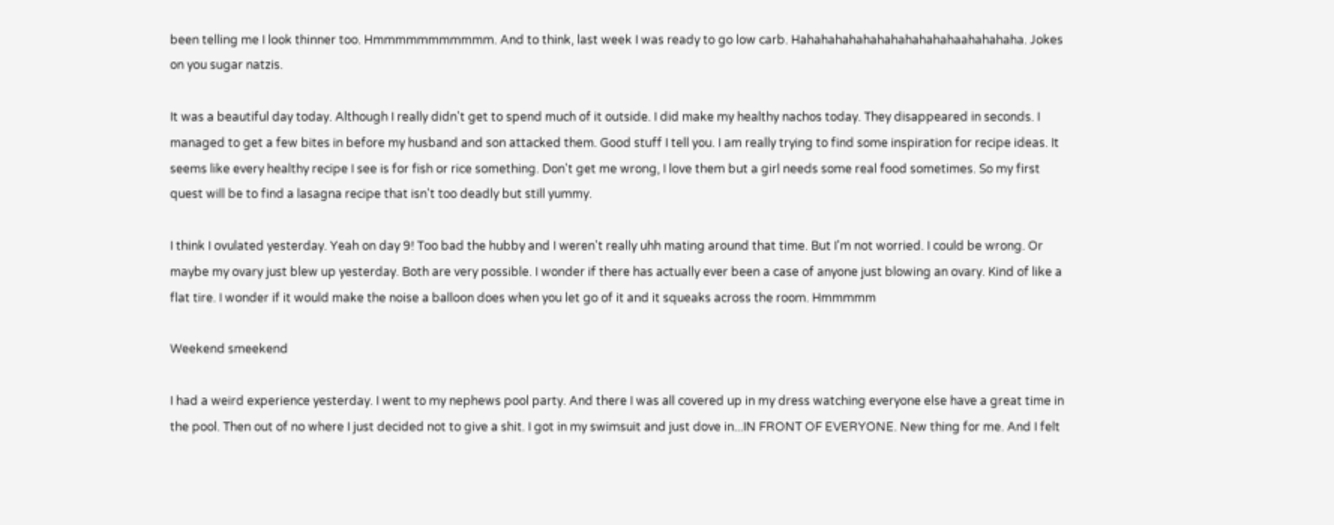been telling me I look thinner too. Hmmmmmmmmmmm. And to think, last week I was ready to go low carb. Hahahahahahahahahahahahaahahahaha. Jokes on you sugar natzis.

It was a beautiful day today. Although I really didn't get to spend much of it outside. I did make my healthy nachos today. They disappeared in seconds. I managed to get a few bites in before my husband and son attacked them. Good stuff I tell you. I am really trying to find some inspiration for recipe ideas. It seems like every healthy recipe I see is for fish or rice something. Don't get me wrong, I love them but a girl needs some real food sometimes. So my first quest will be to find a lasagna recipe that isn't too deadly but still yummy.

I think I ovulated yesterday. Yeah on day 9! Too bad the hubby and I weren't really uhh mating around that time. But I'm not worried. I could be wrong. Or maybe my ovary just blew up yesterday. Both are very possible. I wonder if there has actually ever been a case of anyone just blowing an ovary. Kind of like a flat tire. I wonder if it would make the noise a balloon does when you let go of it and it squeaks across the room. Hmmmmm

Weekend smeekend

I had a weird experience yesterday. I went to my nephews pool party. And there I was all covered up in my dress watching everyone else have a great time in the pool. Then out of no where I just decided not to give a shit. I got in my swimsuit and just dove in...IN FRONT OF EVERYONE. New thing for me. And I felt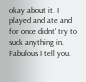okay about it. I played and ate and for once didnt' try to suck anything in. Fabulous I tell you.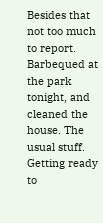Besides that not too much to report. Barbequed at the park tonight, and cleaned the house. The usual stuff. Getting ready to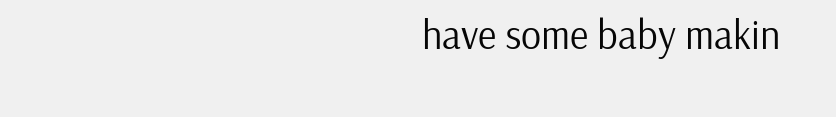have some baby makin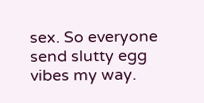sex. So everyone send slutty egg vibes my way.